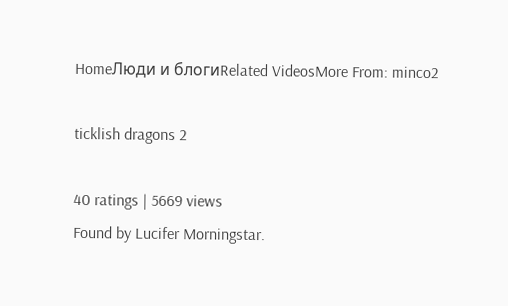HomeЛюди и блогиRelated VideosMore From: minco2

ticklish dragons 2

40 ratings | 5669 views
Found by Lucifer Morningstar.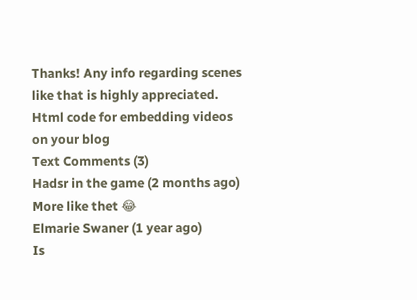Thanks! Any info regarding scenes like that is highly appreciated.
Html code for embedding videos on your blog
Text Comments (3)
Hadsr in the game (2 months ago)
More like thet 😂
Elmarie Swaner (1 year ago)
Is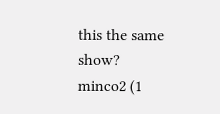this the same show?
minco2 (1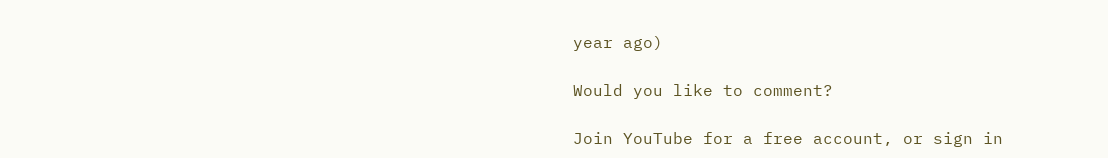year ago)

Would you like to comment?

Join YouTube for a free account, or sign in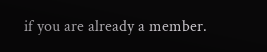if you are already a member.